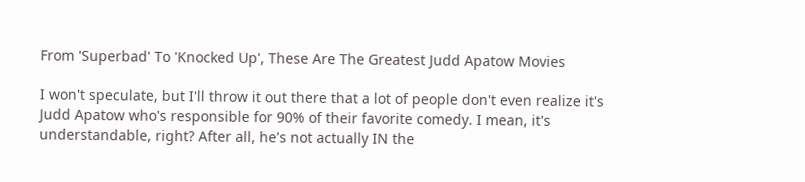From 'Superbad' To 'Knocked Up', These Are The Greatest Judd Apatow Movies

I won't speculate, but I'll throw it out there that a lot of people don't even realize it's Judd Apatow who's responsible for 90% of their favorite comedy. I mean, it's understandable, right? After all, he's not actually IN the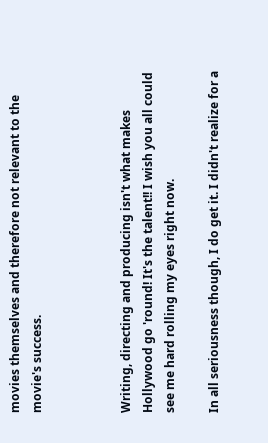movies themselves and therefore not relevant to the movie's success.



Writing, directing and producing isn't what makes Hollywood go 'round! It's the talent!! I wish you all could see me hard rolling my eyes right now.

In all seriousness though, I do get it. I didn't realize for a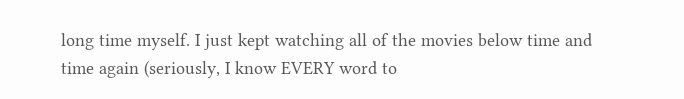long time myself. I just kept watching all of the movies below time and time again (seriously, I know EVERY word to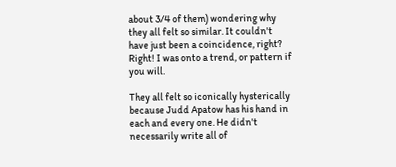about 3/4 of them) wondering why they all felt so similar. It couldn't have just been a coincidence, right? Right! I was onto a trend, or pattern if you will.

They all felt so iconically hysterically because Judd Apatow has his hand in each and every one. He didn't necessarily write all of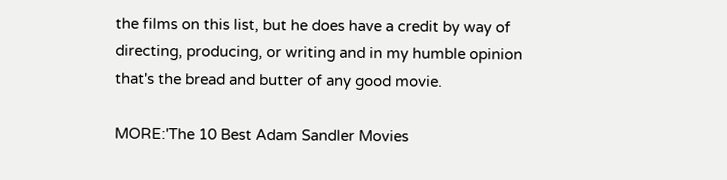the films on this list, but he does have a credit by way of directing, producing, or writing and in my humble opinion that's the bread and butter of any good movie.

MORE:'The 10 Best Adam Sandler Movies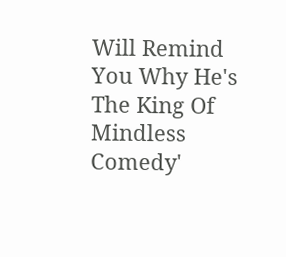Will Remind You Why He's The King Of Mindless Comedy'